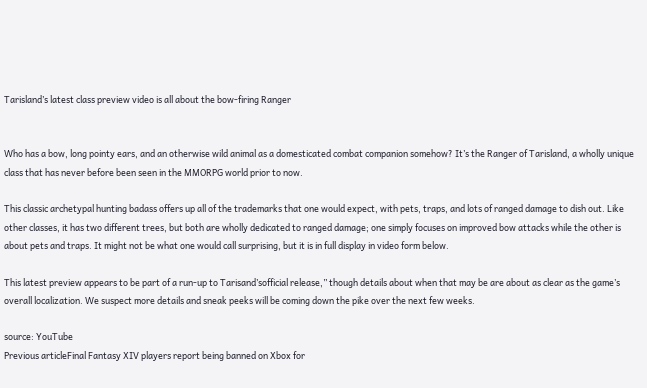Tarisland’s latest class preview video is all about the bow-firing Ranger


Who has a bow, long pointy ears, and an otherwise wild animal as a domesticated combat companion somehow? It’s the Ranger of Tarisland, a wholly unique class that has never before been seen in the MMORPG world prior to now.

This classic archetypal hunting badass offers up all of the trademarks that one would expect, with pets, traps, and lots of ranged damage to dish out. Like other classes, it has two different trees, but both are wholly dedicated to ranged damage; one simply focuses on improved bow attacks while the other is about pets and traps. It might not be what one would call surprising, but it is in full display in video form below.

This latest preview appears to be part of a run-up to Tarisand’sofficial release,” though details about when that may be are about as clear as the game’s overall localization. We suspect more details and sneak peeks will be coming down the pike over the next few weeks.

source: YouTube
Previous articleFinal Fantasy XIV players report being banned on Xbox for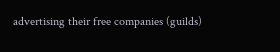advertising their free companies (guilds)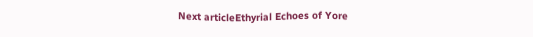Next articleEthyrial Echoes of Yore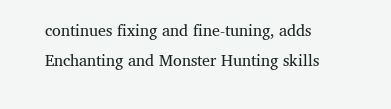continues fixing and fine-tuning, adds Enchanting and Monster Hunting skills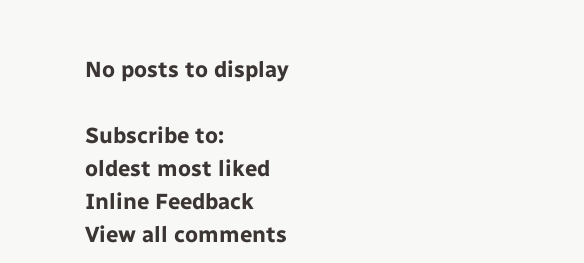No posts to display

Subscribe to:
oldest most liked
Inline Feedback
View all comments